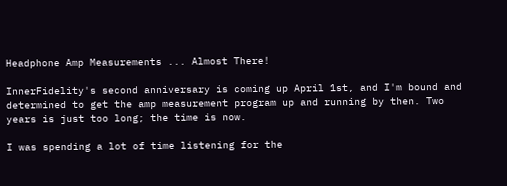Headphone Amp Measurements ... Almost There!

InnerFidelity's second anniversary is coming up April 1st, and I'm bound and determined to get the amp measurement program up and running by then. Two years is just too long; the time is now.

I was spending a lot of time listening for the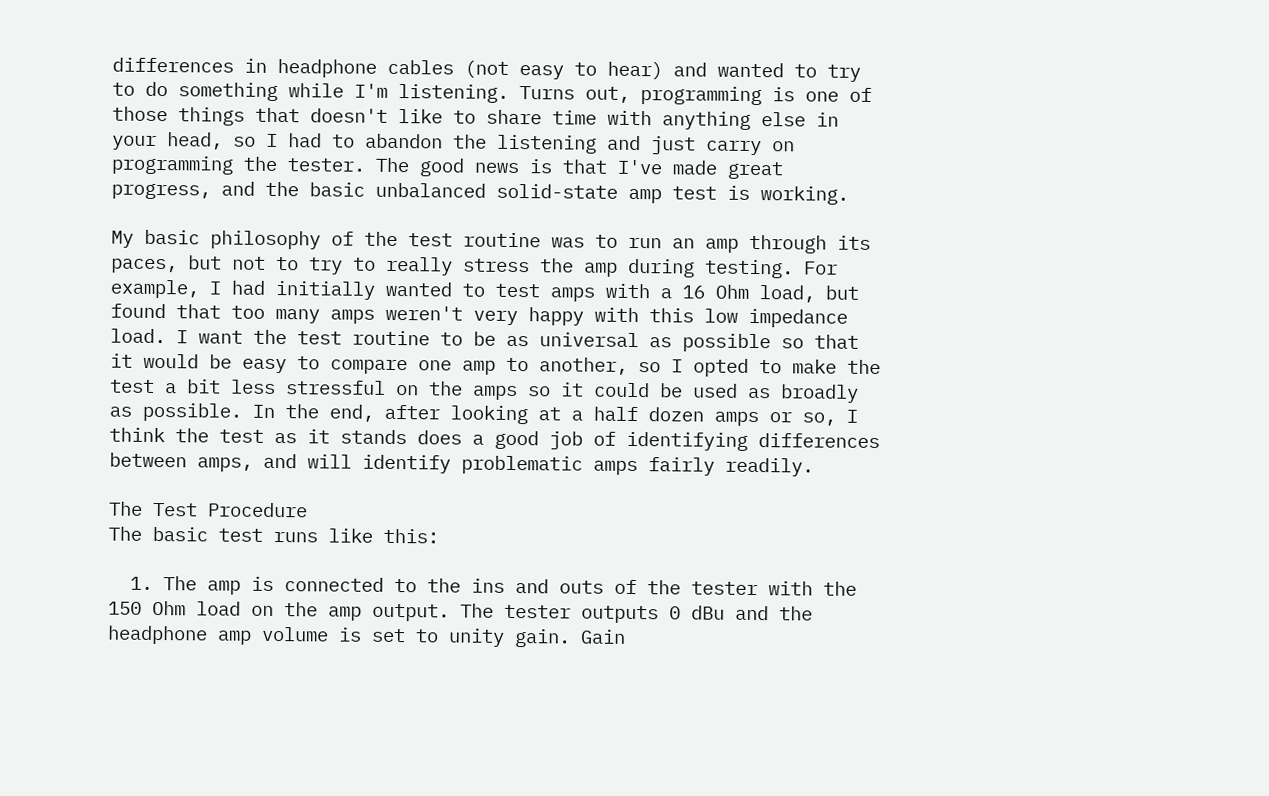differences in headphone cables (not easy to hear) and wanted to try to do something while I'm listening. Turns out, programming is one of those things that doesn't like to share time with anything else in your head, so I had to abandon the listening and just carry on programming the tester. The good news is that I've made great progress, and the basic unbalanced solid-state amp test is working.

My basic philosophy of the test routine was to run an amp through its paces, but not to try to really stress the amp during testing. For example, I had initially wanted to test amps with a 16 Ohm load, but found that too many amps weren't very happy with this low impedance load. I want the test routine to be as universal as possible so that it would be easy to compare one amp to another, so I opted to make the test a bit less stressful on the amps so it could be used as broadly as possible. In the end, after looking at a half dozen amps or so, I think the test as it stands does a good job of identifying differences between amps, and will identify problematic amps fairly readily.

The Test Procedure
The basic test runs like this:

  1. The amp is connected to the ins and outs of the tester with the 150 Ohm load on the amp output. The tester outputs 0 dBu and the headphone amp volume is set to unity gain. Gain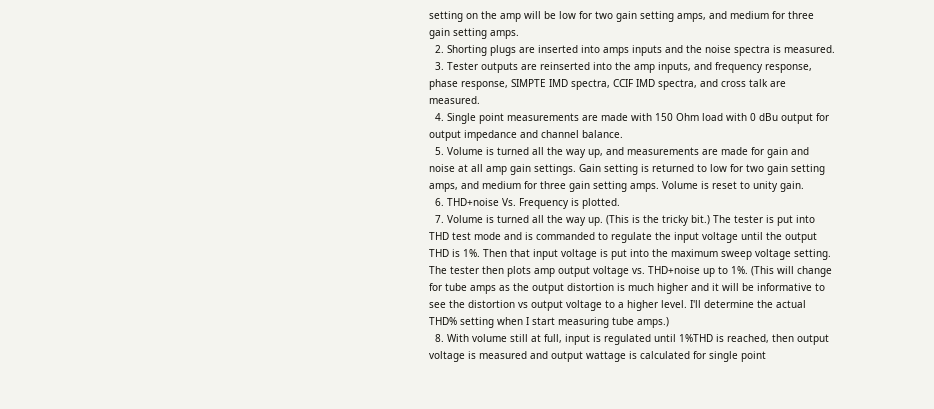setting on the amp will be low for two gain setting amps, and medium for three gain setting amps.
  2. Shorting plugs are inserted into amps inputs and the noise spectra is measured.
  3. Tester outputs are reinserted into the amp inputs, and frequency response, phase response, SIMPTE IMD spectra, CCIF IMD spectra, and cross talk are measured.
  4. Single point measurements are made with 150 Ohm load with 0 dBu output for output impedance and channel balance.
  5. Volume is turned all the way up, and measurements are made for gain and noise at all amp gain settings. Gain setting is returned to low for two gain setting amps, and medium for three gain setting amps. Volume is reset to unity gain.
  6. THD+noise Vs. Frequency is plotted.
  7. Volume is turned all the way up. (This is the tricky bit.) The tester is put into THD test mode and is commanded to regulate the input voltage until the output THD is 1%. Then that input voltage is put into the maximum sweep voltage setting. The tester then plots amp output voltage vs. THD+noise up to 1%. (This will change for tube amps as the output distortion is much higher and it will be informative to see the distortion vs output voltage to a higher level. I'll determine the actual THD% setting when I start measuring tube amps.)
  8. With volume still at full, input is regulated until 1%THD is reached, then output voltage is measured and output wattage is calculated for single point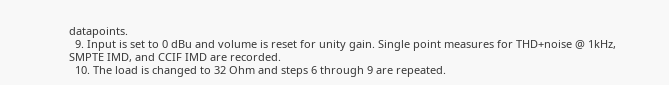datapoints.
  9. Input is set to 0 dBu and volume is reset for unity gain. Single point measures for THD+noise @ 1kHz, SMPTE IMD, and CCIF IMD are recorded.
  10. The load is changed to 32 Ohm and steps 6 through 9 are repeated.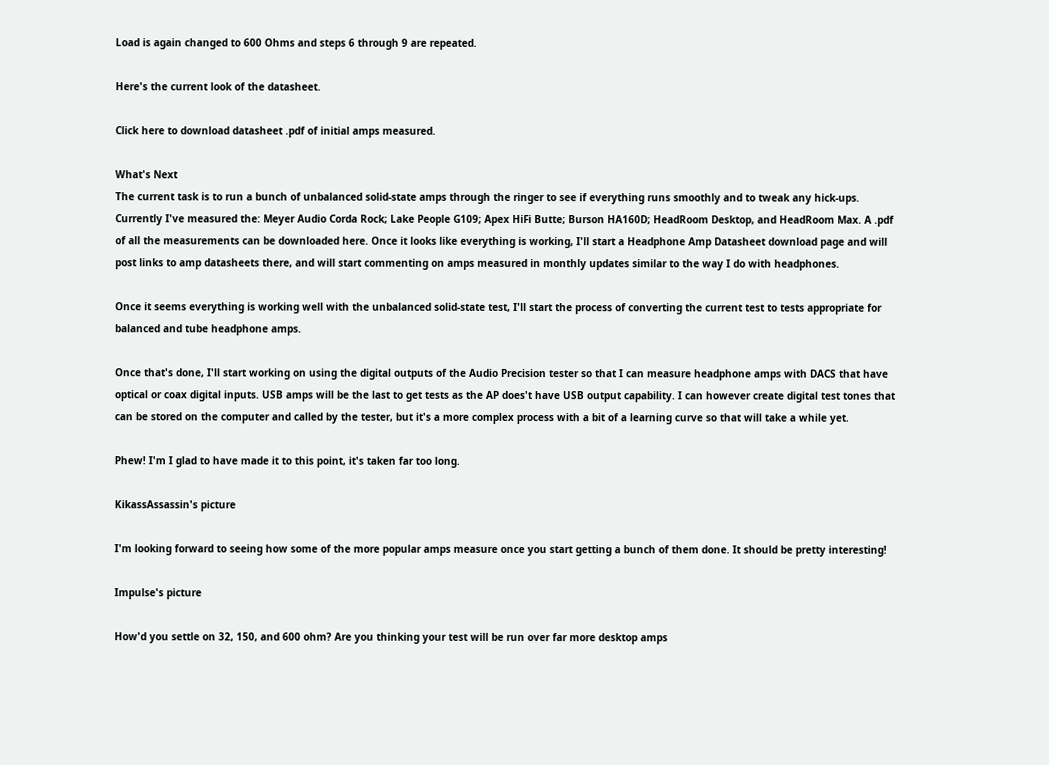Load is again changed to 600 Ohms and steps 6 through 9 are repeated.

Here's the current look of the datasheet.

Click here to download datasheet .pdf of initial amps measured.

What's Next
The current task is to run a bunch of unbalanced solid-state amps through the ringer to see if everything runs smoothly and to tweak any hick-ups. Currently I've measured the: Meyer Audio Corda Rock; Lake People G109; Apex HiFi Butte; Burson HA160D; HeadRoom Desktop, and HeadRoom Max. A .pdf of all the measurements can be downloaded here. Once it looks like everything is working, I'll start a Headphone Amp Datasheet download page and will post links to amp datasheets there, and will start commenting on amps measured in monthly updates similar to the way I do with headphones.

Once it seems everything is working well with the unbalanced solid-state test, I'll start the process of converting the current test to tests appropriate for balanced and tube headphone amps.

Once that's done, I'll start working on using the digital outputs of the Audio Precision tester so that I can measure headphone amps with DACS that have optical or coax digital inputs. USB amps will be the last to get tests as the AP does't have USB output capability. I can however create digital test tones that can be stored on the computer and called by the tester, but it's a more complex process with a bit of a learning curve so that will take a while yet.

Phew! I'm I glad to have made it to this point, it's taken far too long.

KikassAssassin's picture

I'm looking forward to seeing how some of the more popular amps measure once you start getting a bunch of them done. It should be pretty interesting!

Impulse's picture

How'd you settle on 32, 150, and 600 ohm? Are you thinking your test will be run over far more desktop amps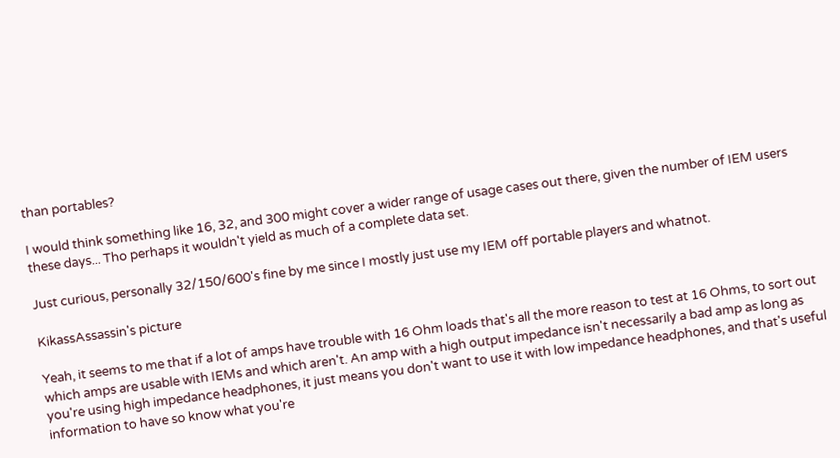than portables?

I would think something like 16, 32, and 300 might cover a wider range of usage cases out there, given the number of IEM users these days... Tho perhaps it wouldn't yield as much of a complete data set.

Just curious, personally 32/150/600's fine by me since I mostly just use my IEM off portable players and whatnot.

KikassAssassin's picture

Yeah, it seems to me that if a lot of amps have trouble with 16 Ohm loads that's all the more reason to test at 16 Ohms, to sort out which amps are usable with IEMs and which aren't. An amp with a high output impedance isn't necessarily a bad amp as long as you're using high impedance headphones, it just means you don't want to use it with low impedance headphones, and that's useful information to have so know what you're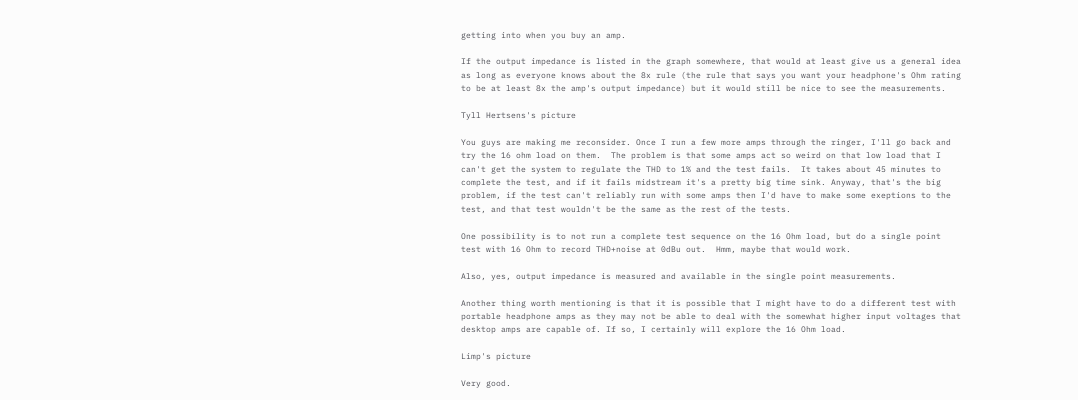getting into when you buy an amp.

If the output impedance is listed in the graph somewhere, that would at least give us a general idea as long as everyone knows about the 8x rule (the rule that says you want your headphone's Ohm rating to be at least 8x the amp's output impedance) but it would still be nice to see the measurements.

Tyll Hertsens's picture

You guys are making me reconsider. Once I run a few more amps through the ringer, I'll go back and try the 16 ohm load on them.  The problem is that some amps act so weird on that low load that I can't get the system to regulate the THD to 1% and the test fails.  It takes about 45 minutes to complete the test, and if it fails midstream it's a pretty big time sink. Anyway, that's the big problem, if the test can't reliably run with some amps then I'd have to make some exeptions to the test, and that test wouldn't be the same as the rest of the tests.

One possibility is to not run a complete test sequence on the 16 Ohm load, but do a single point test with 16 Ohm to record THD+noise at 0dBu out.  Hmm, maybe that would work.

Also, yes, output impedance is measured and available in the single point measurements.

Another thing worth mentioning is that it is possible that I might have to do a different test with portable headphone amps as they may not be able to deal with the somewhat higher input voltages that desktop amps are capable of. If so, I certainly will explore the 16 Ohm load.

Limp's picture

Very good.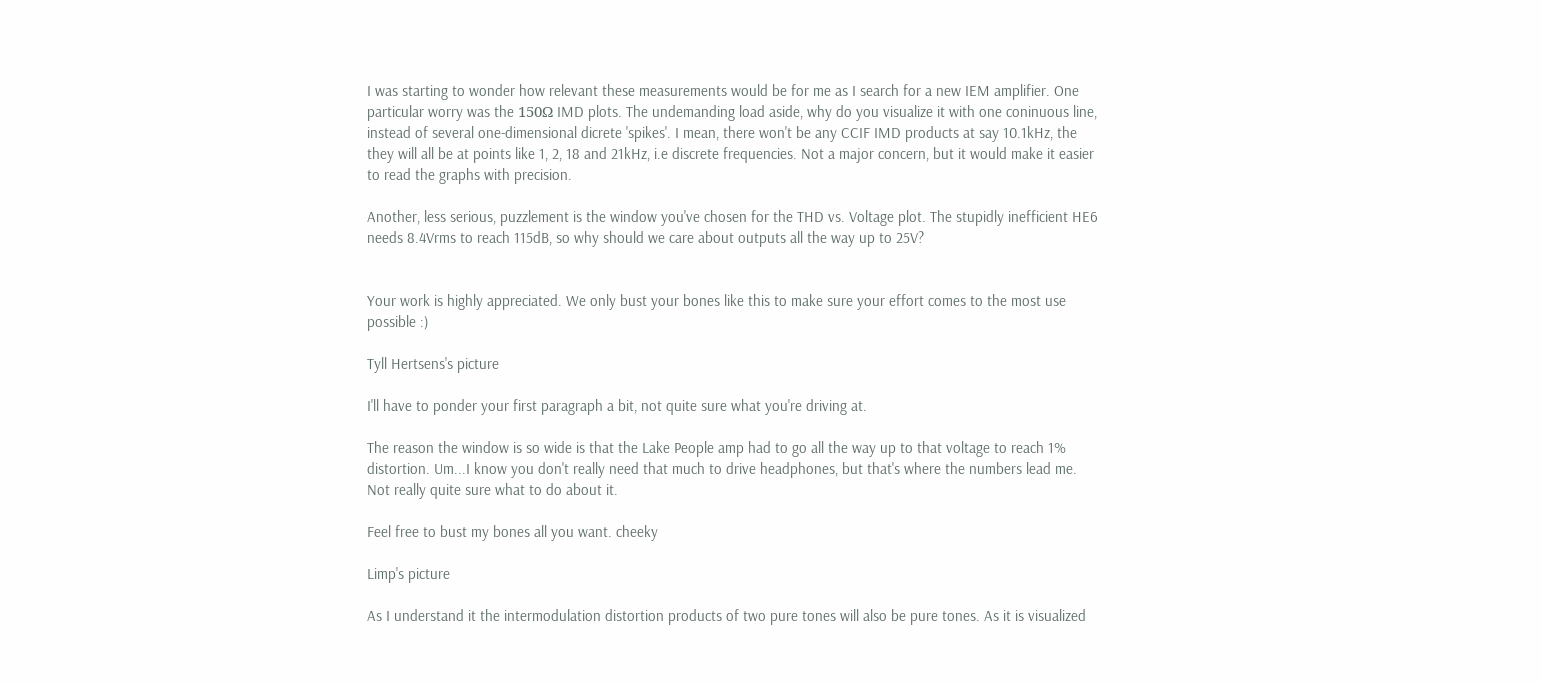I was starting to wonder how relevant these measurements would be for me as I search for a new IEM amplifier. One particular worry was the 150Ω IMD plots. The undemanding load aside, why do you visualize it with one coninuous line, instead of several one-dimensional dicrete 'spikes'. I mean, there won't be any CCIF IMD products at say 10.1kHz, the they will all be at points like 1, 2, 18 and 21kHz, i.e discrete frequencies. Not a major concern, but it would make it easier to read the graphs with precision.

Another, less serious, puzzlement is the window you've chosen for the THD vs. Voltage plot. The stupidly inefficient HE6 needs 8.4Vrms to reach 115dB, so why should we care about outputs all the way up to 25V?


Your work is highly appreciated. We only bust your bones like this to make sure your effort comes to the most use possible :)

Tyll Hertsens's picture

I'll have to ponder your first paragraph a bit, not quite sure what you're driving at.

The reason the window is so wide is that the Lake People amp had to go all the way up to that voltage to reach 1% distortion. Um...I know you don't really need that much to drive headphones, but that's where the numbers lead me. Not really quite sure what to do about it.

Feel free to bust my bones all you want. cheeky

Limp's picture

As I understand it the intermodulation distortion products of two pure tones will also be pure tones. As it is visualized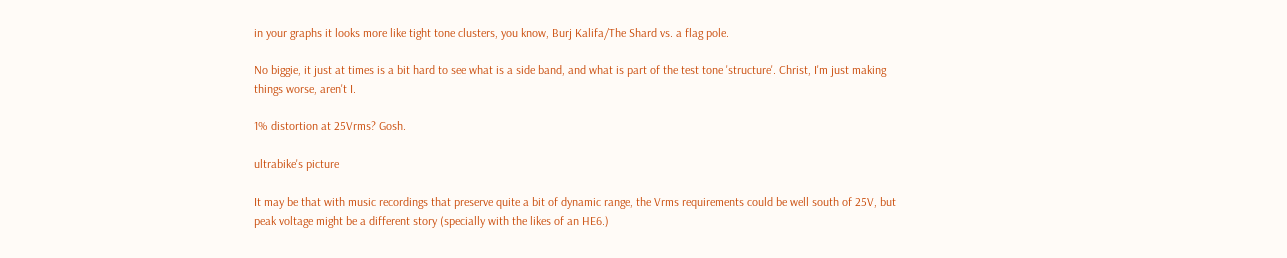in your graphs it looks more like tight tone clusters, you know, Burj Kalifa/The Shard vs. a flag pole.

No biggie, it just at times is a bit hard to see what is a side band, and what is part of the test tone 'structure'. Christ, I'm just making things worse, aren't I.

1% distortion at 25Vrms? Gosh.

ultrabike's picture

It may be that with music recordings that preserve quite a bit of dynamic range, the Vrms requirements could be well south of 25V, but peak voltage might be a different story (specially with the likes of an HE6.)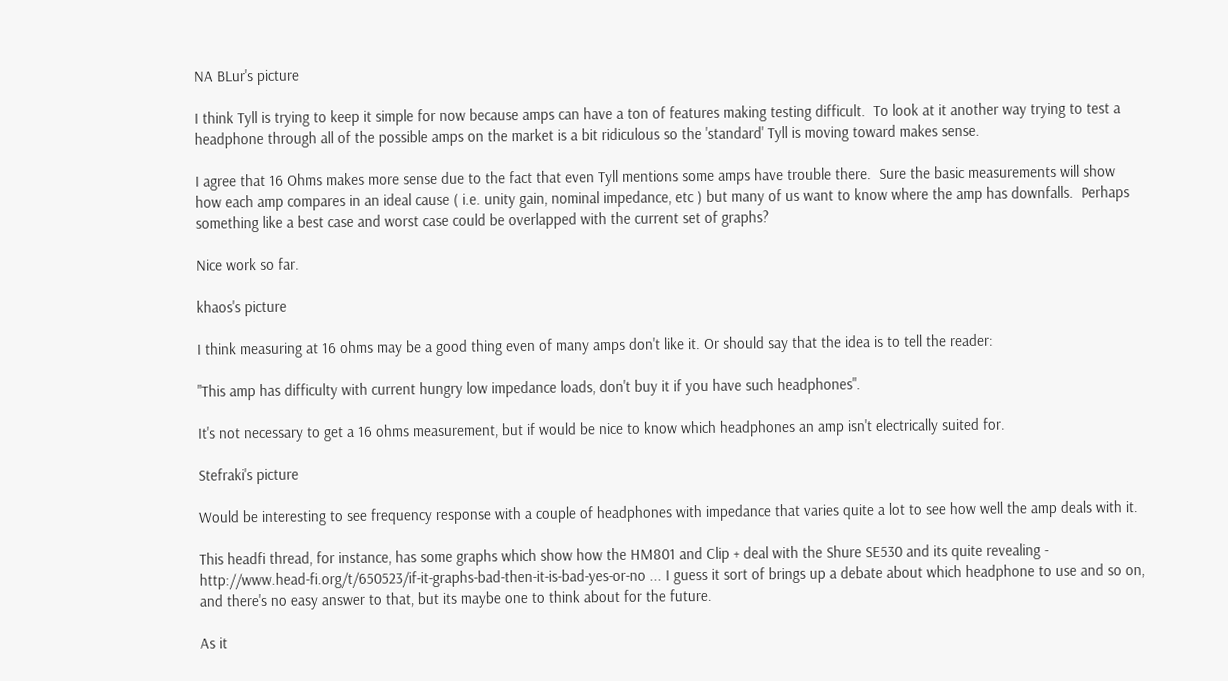NA BLur's picture

I think Tyll is trying to keep it simple for now because amps can have a ton of features making testing difficult.  To look at it another way trying to test a headphone through all of the possible amps on the market is a bit ridiculous so the 'standard' Tyll is moving toward makes sense.

I agree that 16 Ohms makes more sense due to the fact that even Tyll mentions some amps have trouble there.  Sure the basic measurements will show how each amp compares in an ideal cause ( i.e. unity gain, nominal impedance, etc ) but many of us want to know where the amp has downfalls.  Perhaps something like a best case and worst case could be overlapped with the current set of graphs?

Nice work so far.

khaos's picture

I think measuring at 16 ohms may be a good thing even of many amps don't like it. Or should say that the idea is to tell the reader:

"This amp has difficulty with current hungry low impedance loads, don't buy it if you have such headphones".

It's not necessary to get a 16 ohms measurement, but if would be nice to know which headphones an amp isn't electrically suited for.

Stefraki's picture

Would be interesting to see frequency response with a couple of headphones with impedance that varies quite a lot to see how well the amp deals with it.

This headfi thread, for instance, has some graphs which show how the HM801 and Clip + deal with the Shure SE530 and its quite revealing - http://www.head-fi.org/t/650523/if-it-graphs-bad-then-it-is-bad-yes-or-no ... I guess it sort of brings up a debate about which headphone to use and so on, and there's no easy answer to that, but its maybe one to think about for the future.

As it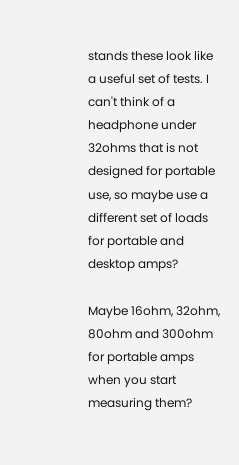stands these look like a useful set of tests. I can't think of a headphone under 32ohms that is not designed for portable use, so maybe use a different set of loads for portable and desktop amps?

Maybe 16ohm, 32ohm, 80ohm and 300ohm for portable amps when you start measuring them?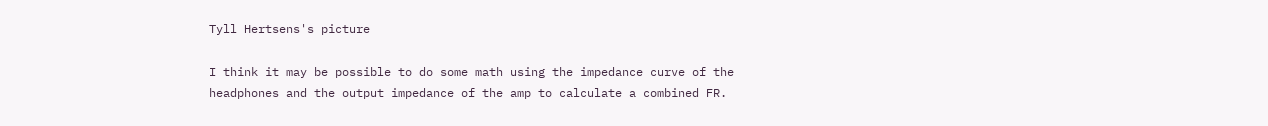Tyll Hertsens's picture

I think it may be possible to do some math using the impedance curve of the headphones and the output impedance of the amp to calculate a combined FR.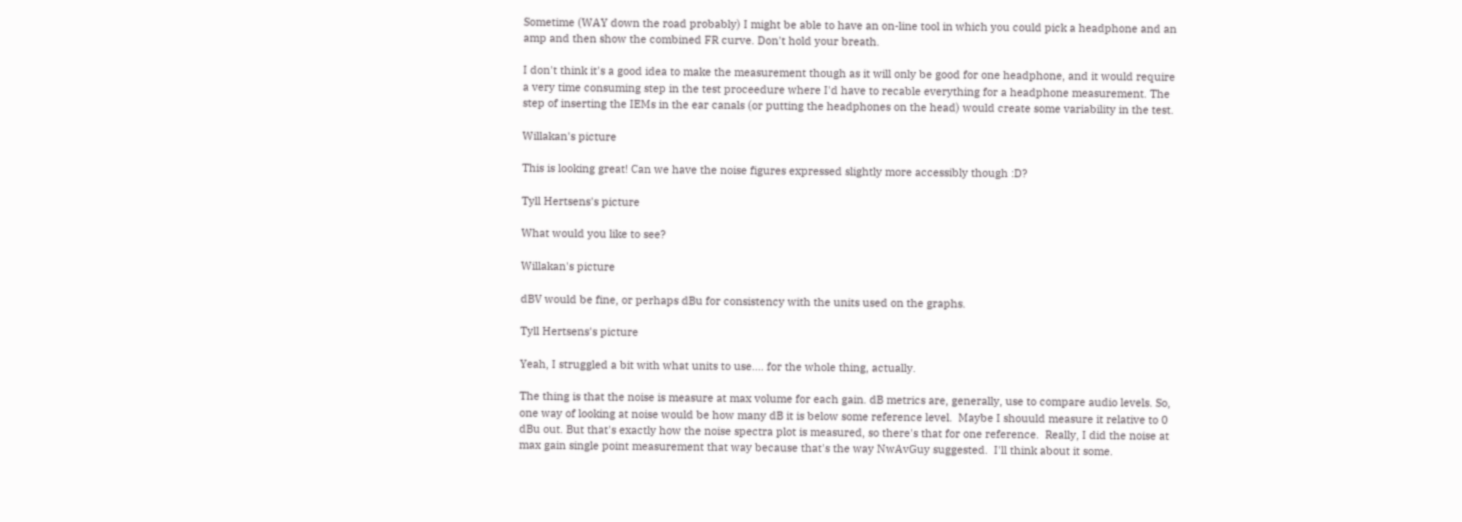Sometime (WAY down the road probably) I might be able to have an on-line tool in which you could pick a headphone and an amp and then show the combined FR curve. Don't hold your breath.

I don't think it's a good idea to make the measurement though as it will only be good for one headphone, and it would require a very time consuming step in the test proceedure where I'd have to recable everything for a headphone measurement. The step of inserting the IEMs in the ear canals (or putting the headphones on the head) would create some variability in the test.

Willakan's picture

This is looking great! Can we have the noise figures expressed slightly more accessibly though :D?

Tyll Hertsens's picture

What would you like to see?

Willakan's picture

dBV would be fine, or perhaps dBu for consistency with the units used on the graphs.

Tyll Hertsens's picture

Yeah, I struggled a bit with what units to use.... for the whole thing, actually.

The thing is that the noise is measure at max volume for each gain. dB metrics are, generally, use to compare audio levels. So, one way of looking at noise would be how many dB it is below some reference level.  Maybe I shouuld measure it relative to 0 dBu out. But that's exactly how the noise spectra plot is measured, so there's that for one reference.  Really, I did the noise at max gain single point measurement that way because that's the way NwAvGuy suggested.  I'll think about it some.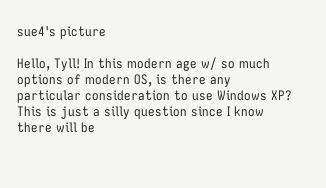sue4's picture

Hello, Tyll! In this modern age w/ so much options of modern OS, is there any particular consideration to use Windows XP? This is just a silly question since I know there will be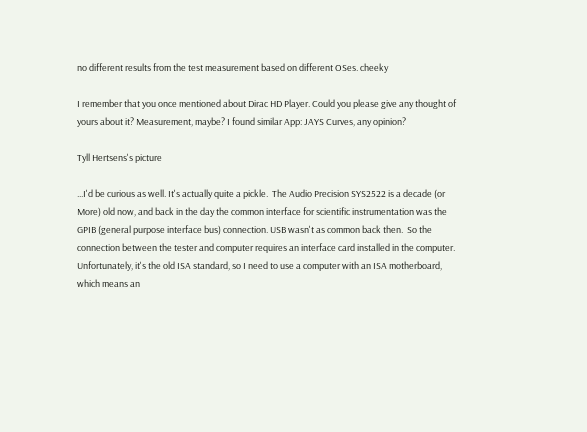no different results from the test measurement based on different OSes. cheeky

I remember that you once mentioned about Dirac HD Player. Could you please give any thought of yours about it? Measurement, maybe? I found similar App: JAYS Curves, any opinion?

Tyll Hertsens's picture

...I'd be curious as well. It's actually quite a pickle.  The Audio Precision SYS2522 is a decade (or More) old now, and back in the day the common interface for scientific instrumentation was the GPIB (general purpose interface bus) connection. USB wasn't as common back then.  So the connection between the tester and computer requires an interface card installed in the computer.  Unfortunately, it's the old ISA standard, so I need to use a computer with an ISA motherboard, which means an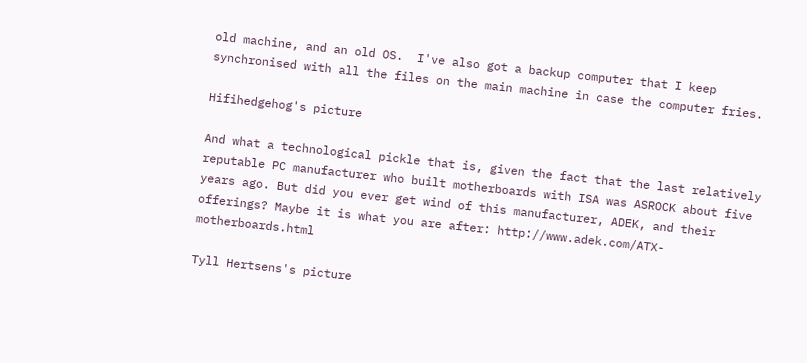old machine, and an old OS.  I've also got a backup computer that I keep synchronised with all the files on the main machine in case the computer fries.

Hifihedgehog's picture

And what a technological pickle that is, given the fact that the last relatively reputable PC manufacturer who built motherboards with ISA was ASROCK about five years ago. But did you ever get wind of this manufacturer, ADEK, and their offerings? Maybe it is what you are after: http://www.adek.com/ATX-motherboards.html

Tyll Hertsens's picture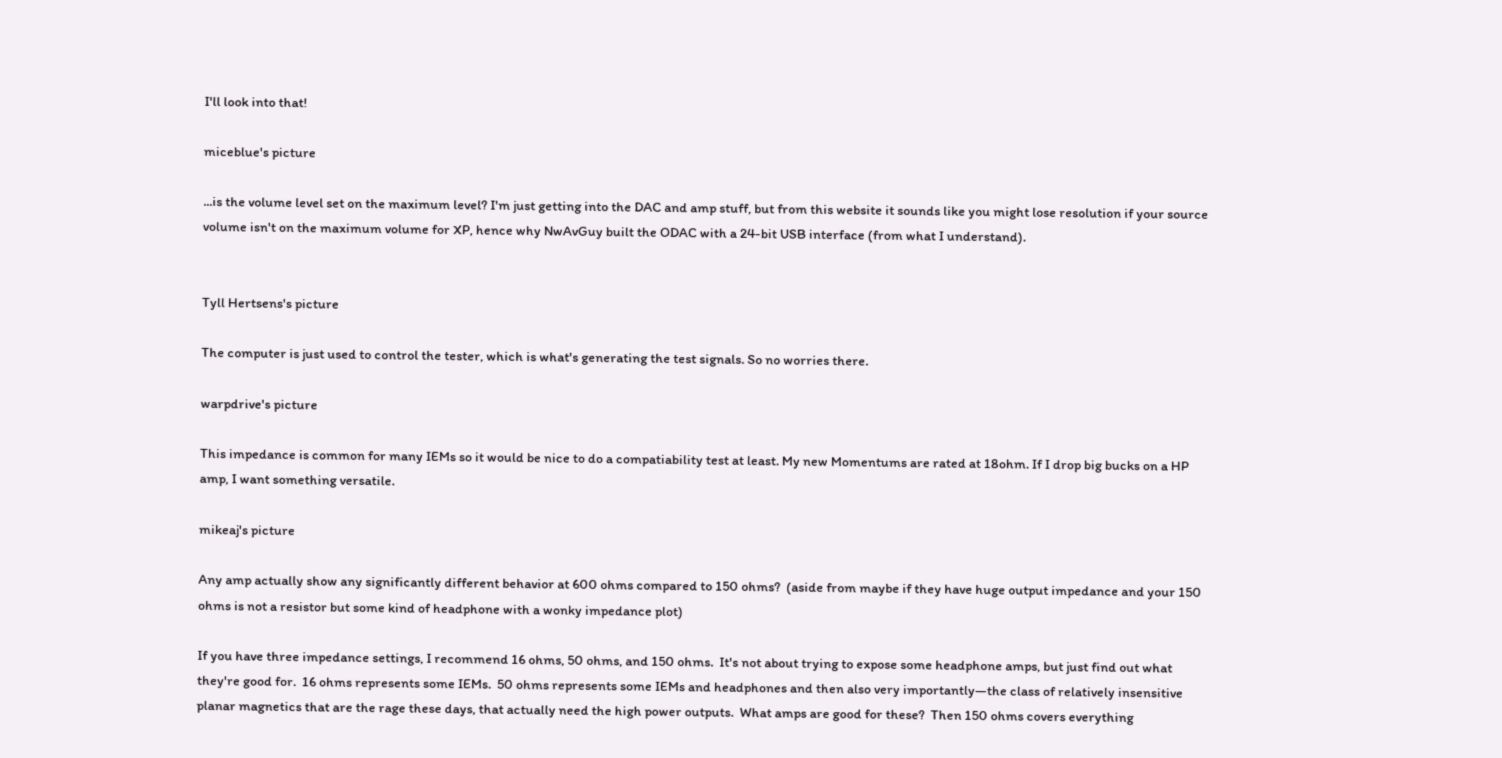I'll look into that!

miceblue's picture

...is the volume level set on the maximum level? I'm just getting into the DAC and amp stuff, but from this website it sounds like you might lose resolution if your source volume isn't on the maximum volume for XP, hence why NwAvGuy built the ODAC with a 24-bit USB interface (from what I understand).


Tyll Hertsens's picture

The computer is just used to control the tester, which is what's generating the test signals. So no worries there.

warpdrive's picture

This impedance is common for many IEMs so it would be nice to do a compatiability test at least. My new Momentums are rated at 18ohm. If I drop big bucks on a HP amp, I want something versatile.

mikeaj's picture

Any amp actually show any significantly different behavior at 600 ohms compared to 150 ohms?  (aside from maybe if they have huge output impedance and your 150 ohms is not a resistor but some kind of headphone with a wonky impedance plot)

If you have three impedance settings, I recommend 16 ohms, 50 ohms, and 150 ohms.  It's not about trying to expose some headphone amps, but just find out what they're good for.  16 ohms represents some IEMs.  50 ohms represents some IEMs and headphones and then also very importantly—the class of relatively insensitive planar magnetics that are the rage these days, that actually need the high power outputs.  What amps are good for these?  Then 150 ohms covers everything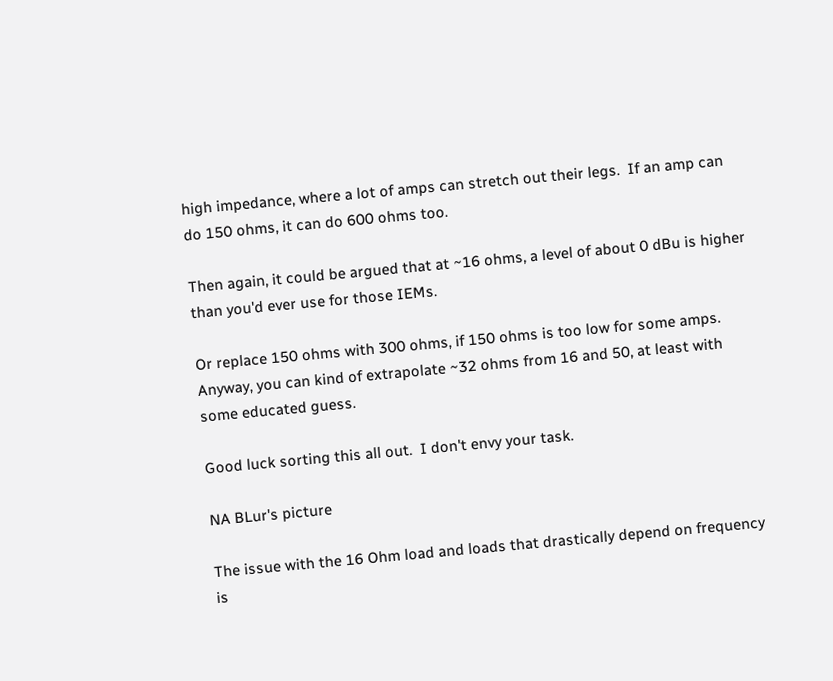high impedance, where a lot of amps can stretch out their legs.  If an amp can do 150 ohms, it can do 600 ohms too.

Then again, it could be argued that at ~16 ohms, a level of about 0 dBu is higher than you'd ever use for those IEMs.

Or replace 150 ohms with 300 ohms, if 150 ohms is too low for some amps.  Anyway, you can kind of extrapolate ~32 ohms from 16 and 50, at least with some educated guess.

Good luck sorting this all out.  I don't envy your task.

NA BLur's picture

The issue with the 16 Ohm load and loads that drastically depend on frequency is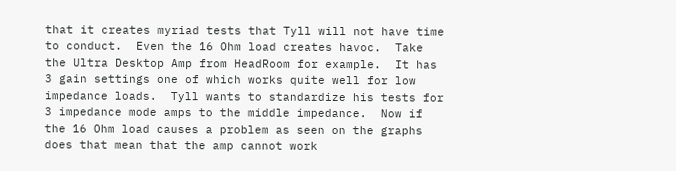that it creates myriad tests that Tyll will not have time to conduct.  Even the 16 Ohm load creates havoc.  Take the Ultra Desktop Amp from HeadRoom for example.  It has 3 gain settings one of which works quite well for low impedance loads.  Tyll wants to standardize his tests for 3 impedance mode amps to the middle impedance.  Now if the 16 Ohm load causes a problem as seen on the graphs does that mean that the amp cannot work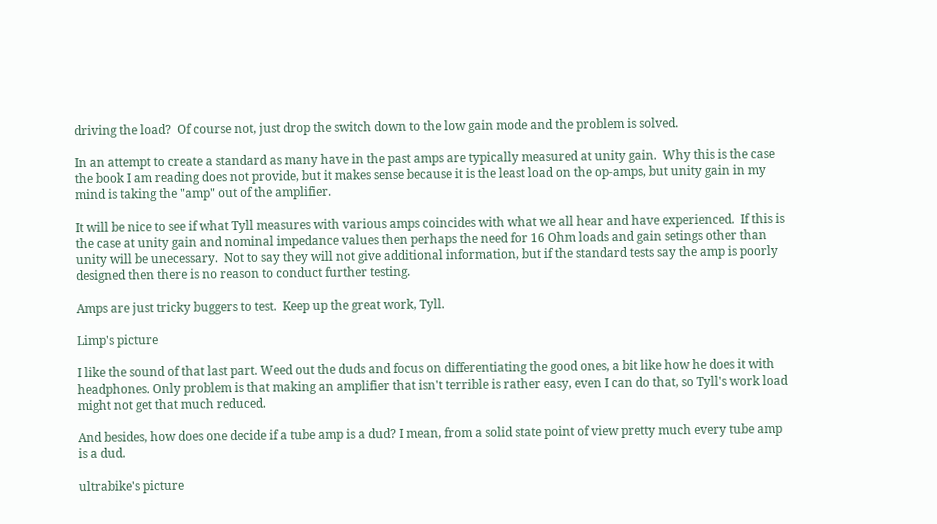driving the load?  Of course not, just drop the switch down to the low gain mode and the problem is solved.

In an attempt to create a standard as many have in the past amps are typically measured at unity gain.  Why this is the case the book I am reading does not provide, but it makes sense because it is the least load on the op-amps, but unity gain in my mind is taking the "amp" out of the amplifier.

It will be nice to see if what Tyll measures with various amps coincides with what we all hear and have experienced.  If this is the case at unity gain and nominal impedance values then perhaps the need for 16 Ohm loads and gain setings other than unity will be unecessary.  Not to say they will not give additional information, but if the standard tests say the amp is poorly designed then there is no reason to conduct further testing.

Amps are just tricky buggers to test.  Keep up the great work, Tyll.

Limp's picture

I like the sound of that last part. Weed out the duds and focus on differentiating the good ones, a bit like how he does it with headphones. Only problem is that making an amplifier that isn't terrible is rather easy, even I can do that, so Tyll's work load might not get that much reduced.

And besides, how does one decide if a tube amp is a dud? I mean, from a solid state point of view pretty much every tube amp is a dud.

ultrabike's picture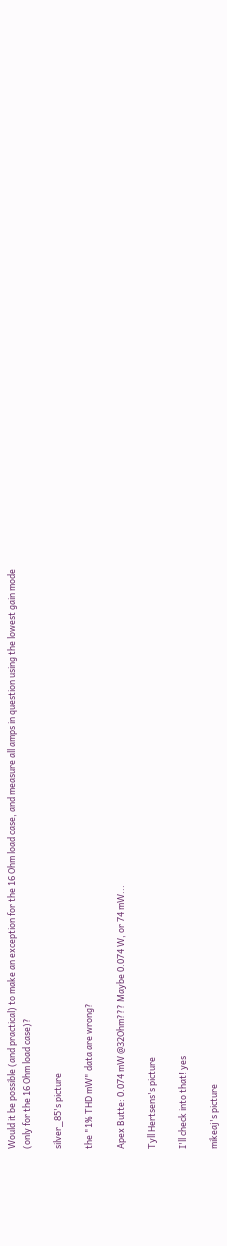Would it be possible (and practical) to make an exception for the 16 Ohm load case, and measure all amps in question using the lowest gain mode (only for the 16 Ohm load case)?

silver_85's picture

the "1% THD mW" data are wrong?

Apex Butte: 0.074 mW @32Ohm??? Maybe 0.074 W, or 74 mW...

Tyll Hertsens's picture

I'll check into that! yes

mikeaj's picture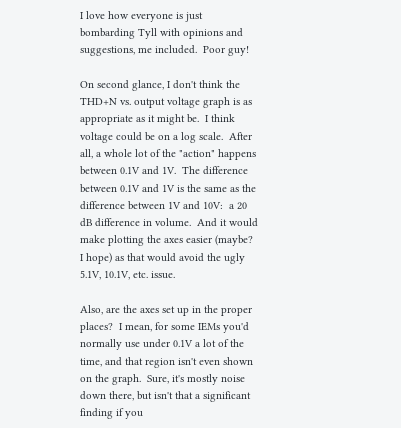I love how everyone is just bombarding Tyll with opinions and suggestions, me included.  Poor guy!

On second glance, I don't think the THD+N vs. output voltage graph is as appropriate as it might be.  I think voltage could be on a log scale.  After all, a whole lot of the "action" happens between 0.1V and 1V.  The difference between 0.1V and 1V is the same as the difference between 1V and 10V:  a 20 dB difference in volume.  And it would make plotting the axes easier (maybe? I hope) as that would avoid the ugly 5.1V, 10.1V, etc. issue.

Also, are the axes set up in the proper places?  I mean, for some IEMs you'd normally use under 0.1V a lot of the time, and that region isn't even shown on the graph.  Sure, it's mostly noise down there, but isn't that a significant finding if you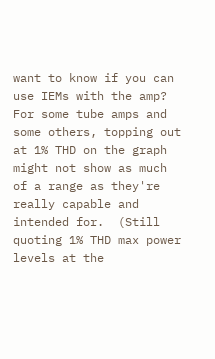want to know if you can use IEMs with the amp?  For some tube amps and some others, topping out at 1% THD on the graph might not show as much of a range as they're really capable and intended for.  (Still quoting 1% THD max power levels at the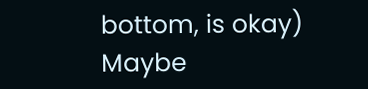bottom, is okay)  Maybe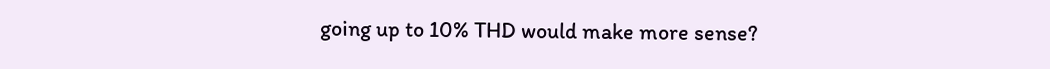going up to 10% THD would make more sense?